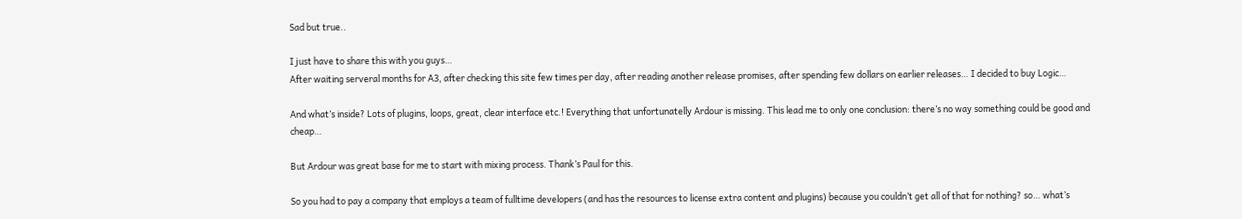Sad but true..

I just have to share this with you guys…
After waiting serveral months for A3, after checking this site few times per day, after reading another release promises, after spending few dollars on earlier releases… I decided to buy Logic…

And what’s inside? Lots of plugins, loops, great, clear interface etc.! Everything that unfortunatelly Ardour is missing. This lead me to only one conclusion: there’s no way something could be good and cheap…

But Ardour was great base for me to start with mixing process. Thank’s Paul for this.

So you had to pay a company that employs a team of fulltime developers (and has the resources to license extra content and plugins) because you couldn’t get all of that for nothing? so… what’s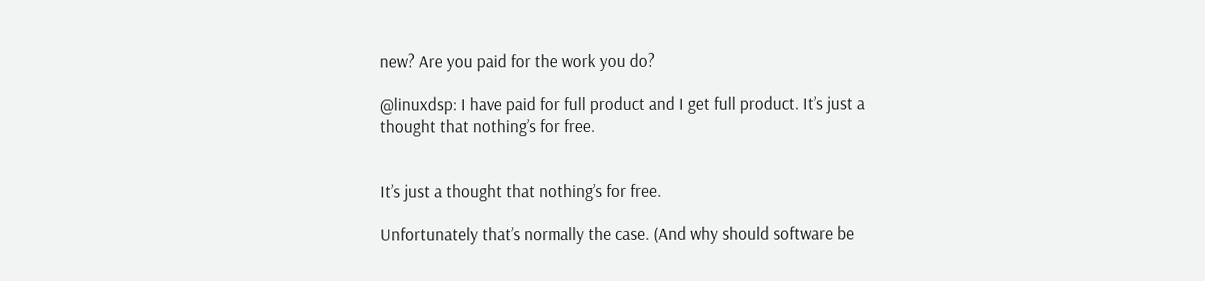new? Are you paid for the work you do?

@linuxdsp: I have paid for full product and I get full product. It’s just a thought that nothing’s for free.


It’s just a thought that nothing’s for free.

Unfortunately that’s normally the case. (And why should software be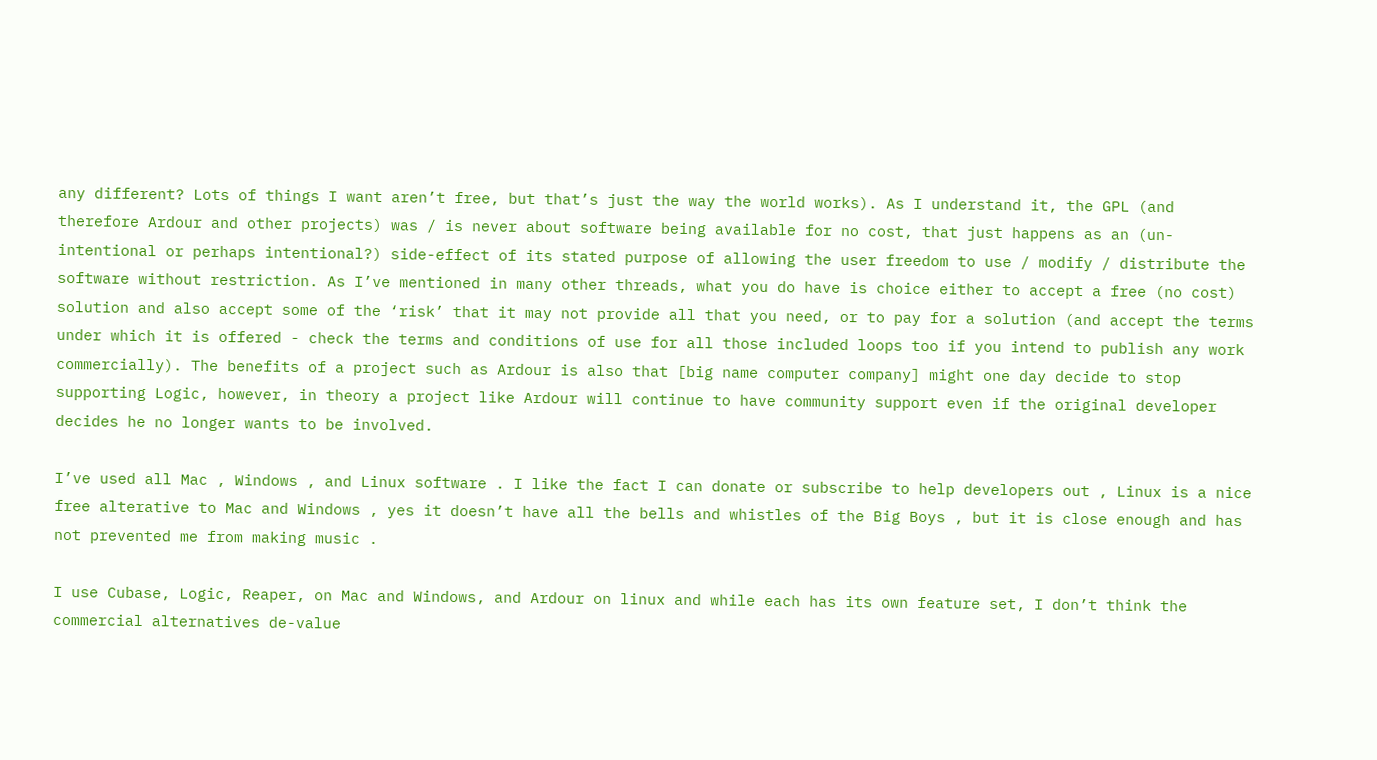any different? Lots of things I want aren’t free, but that’s just the way the world works). As I understand it, the GPL (and therefore Ardour and other projects) was / is never about software being available for no cost, that just happens as an (un-intentional or perhaps intentional?) side-effect of its stated purpose of allowing the user freedom to use / modify / distribute the software without restriction. As I’ve mentioned in many other threads, what you do have is choice either to accept a free (no cost) solution and also accept some of the ‘risk’ that it may not provide all that you need, or to pay for a solution (and accept the terms under which it is offered - check the terms and conditions of use for all those included loops too if you intend to publish any work commercially). The benefits of a project such as Ardour is also that [big name computer company] might one day decide to stop supporting Logic, however, in theory a project like Ardour will continue to have community support even if the original developer decides he no longer wants to be involved.

I’ve used all Mac , Windows , and Linux software . I like the fact I can donate or subscribe to help developers out , Linux is a nice free alterative to Mac and Windows , yes it doesn’t have all the bells and whistles of the Big Boys , but it is close enough and has not prevented me from making music .

I use Cubase, Logic, Reaper, on Mac and Windows, and Ardour on linux and while each has its own feature set, I don’t think the commercial alternatives de-value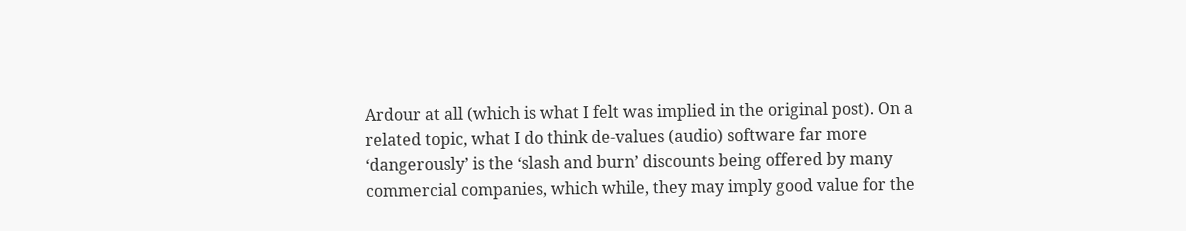Ardour at all (which is what I felt was implied in the original post). On a related topic, what I do think de-values (audio) software far more ‘dangerously’ is the ‘slash and burn’ discounts being offered by many commercial companies, which while, they may imply good value for the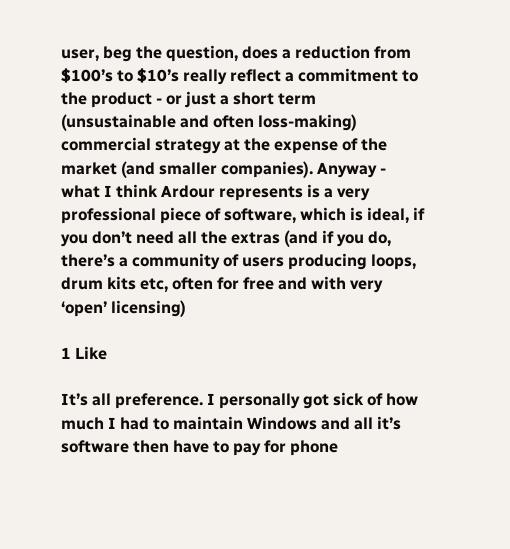user, beg the question, does a reduction from $100’s to $10’s really reflect a commitment to the product - or just a short term (unsustainable and often loss-making) commercial strategy at the expense of the market (and smaller companies). Anyway - what I think Ardour represents is a very professional piece of software, which is ideal, if you don’t need all the extras (and if you do, there’s a community of users producing loops, drum kits etc, often for free and with very ‘open’ licensing)

1 Like

It’s all preference. I personally got sick of how much I had to maintain Windows and all it’s software then have to pay for phone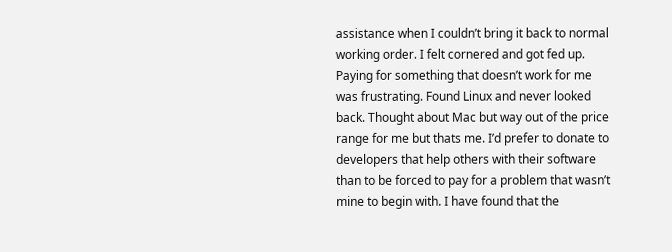assistance when I couldn’t bring it back to normal working order. I felt cornered and got fed up. Paying for something that doesn’t work for me was frustrating. Found Linux and never looked back. Thought about Mac but way out of the price range for me but thats me. I’d prefer to donate to developers that help others with their software than to be forced to pay for a problem that wasn’t mine to begin with. I have found that the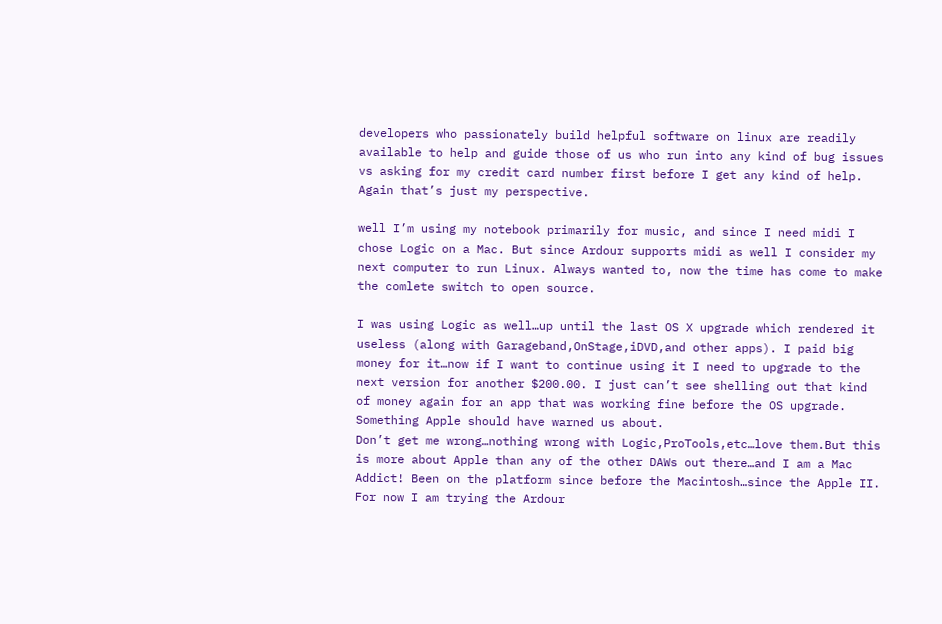developers who passionately build helpful software on linux are readily available to help and guide those of us who run into any kind of bug issues vs asking for my credit card number first before I get any kind of help. Again that’s just my perspective.

well I’m using my notebook primarily for music, and since I need midi I chose Logic on a Mac. But since Ardour supports midi as well I consider my next computer to run Linux. Always wanted to, now the time has come to make the comlete switch to open source.

I was using Logic as well…up until the last OS X upgrade which rendered it useless (along with Garageband,OnStage,iDVD,and other apps). I paid big money for it…now if I want to continue using it I need to upgrade to the next version for another $200.00. I just can’t see shelling out that kind of money again for an app that was working fine before the OS upgrade. Something Apple should have warned us about.
Don’t get me wrong…nothing wrong with Logic,ProTools,etc…love them.But this is more about Apple than any of the other DAWs out there…and I am a Mac Addict! Been on the platform since before the Macintosh…since the Apple II.
For now I am trying the Ardour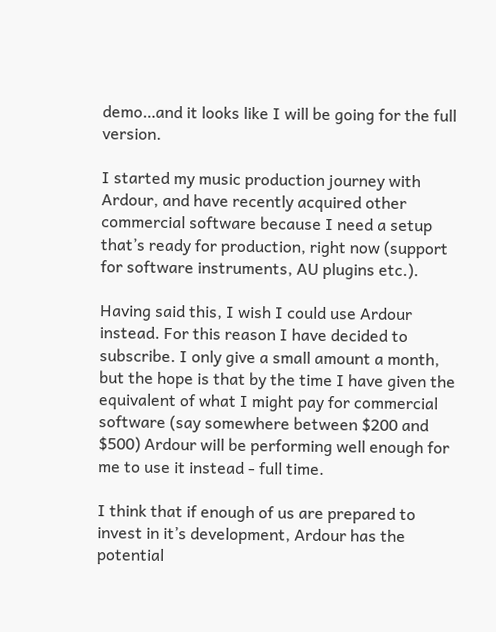demo…and it looks like I will be going for the full version.

I started my music production journey with Ardour, and have recently acquired other commercial software because I need a setup that’s ready for production, right now (support for software instruments, AU plugins etc.).

Having said this, I wish I could use Ardour instead. For this reason I have decided to subscribe. I only give a small amount a month, but the hope is that by the time I have given the equivalent of what I might pay for commercial software (say somewhere between $200 and $500) Ardour will be performing well enough for me to use it instead - full time.

I think that if enough of us are prepared to invest in it’s development, Ardour has the potential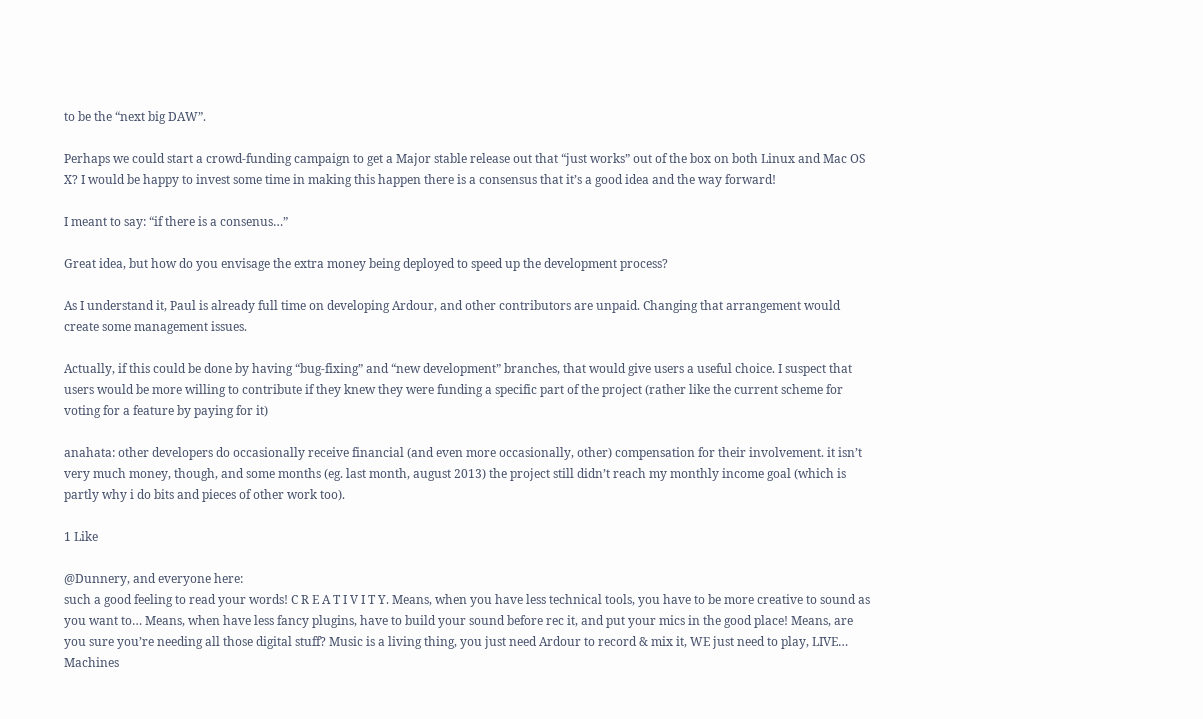to be the “next big DAW”.

Perhaps we could start a crowd-funding campaign to get a Major stable release out that “just works” out of the box on both Linux and Mac OS X? I would be happy to invest some time in making this happen there is a consensus that it’s a good idea and the way forward!

I meant to say: “if there is a consenus…”

Great idea, but how do you envisage the extra money being deployed to speed up the development process?

As I understand it, Paul is already full time on developing Ardour, and other contributors are unpaid. Changing that arrangement would create some management issues.

Actually, if this could be done by having “bug-fixing” and “new development” branches, that would give users a useful choice. I suspect that users would be more willing to contribute if they knew they were funding a specific part of the project (rather like the current scheme for voting for a feature by paying for it)

anahata: other developers do occasionally receive financial (and even more occasionally, other) compensation for their involvement. it isn’t very much money, though, and some months (eg. last month, august 2013) the project still didn’t reach my monthly income goal (which is partly why i do bits and pieces of other work too).

1 Like

@Dunnery, and everyone here:
such a good feeling to read your words! C R E A T I V I T Y. Means, when you have less technical tools, you have to be more creative to sound as you want to… Means, when have less fancy plugins, have to build your sound before rec it, and put your mics in the good place! Means, are you sure you’re needing all those digital stuff? Music is a living thing, you just need Ardour to record & mix it, WE just need to play, LIVE… Machines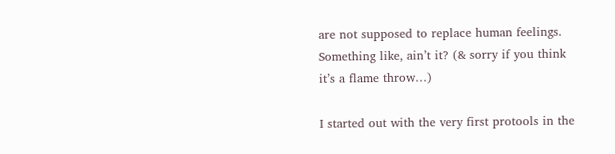are not supposed to replace human feelings. Something like, ain’t it? (& sorry if you think it’s a flame throw…)

I started out with the very first protools in the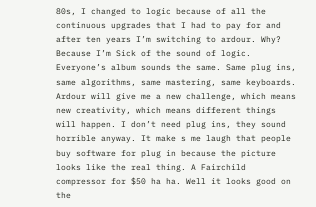80s, I changed to logic because of all the continuous upgrades that I had to pay for and after ten years I’m switching to ardour. Why? Because I’m Sick of the sound of logic. Everyone’s album sounds the same. Same plug ins, same algorithms, same mastering, same keyboards. Ardour will give me a new challenge, which means new creativity, which means different things will happen. I don’t need plug ins, they sound horrible anyway. It make s me laugh that people buy software for plug in because the picture looks like the real thing. A Fairchild compressor for $50 ha ha. Well it looks good on the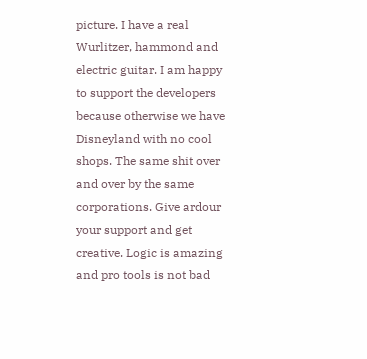picture. I have a real Wurlitzer, hammond and electric guitar. I am happy to support the developers because otherwise we have Disneyland with no cool shops. The same shit over and over by the same corporations. Give ardour your support and get creative. Logic is amazing and pro tools is not bad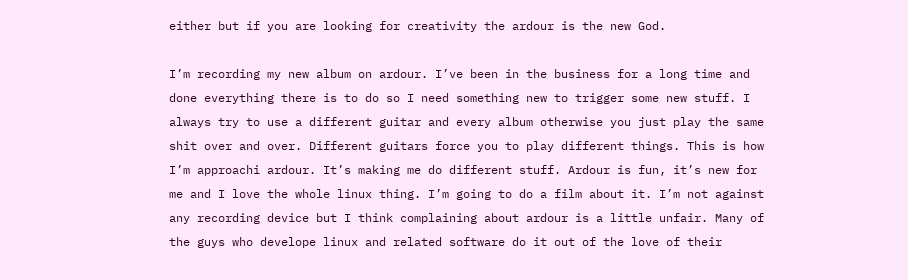either but if you are looking for creativity the ardour is the new God.

I’m recording my new album on ardour. I’ve been in the business for a long time and done everything there is to do so I need something new to trigger some new stuff. I always try to use a different guitar and every album otherwise you just play the same shit over and over. Different guitars force you to play different things. This is how I’m approachi ardour. It’s making me do different stuff. Ardour is fun, it’s new for me and I love the whole linux thing. I’m going to do a film about it. I’m not against any recording device but I think complaining about ardour is a little unfair. Many of the guys who develope linux and related software do it out of the love of their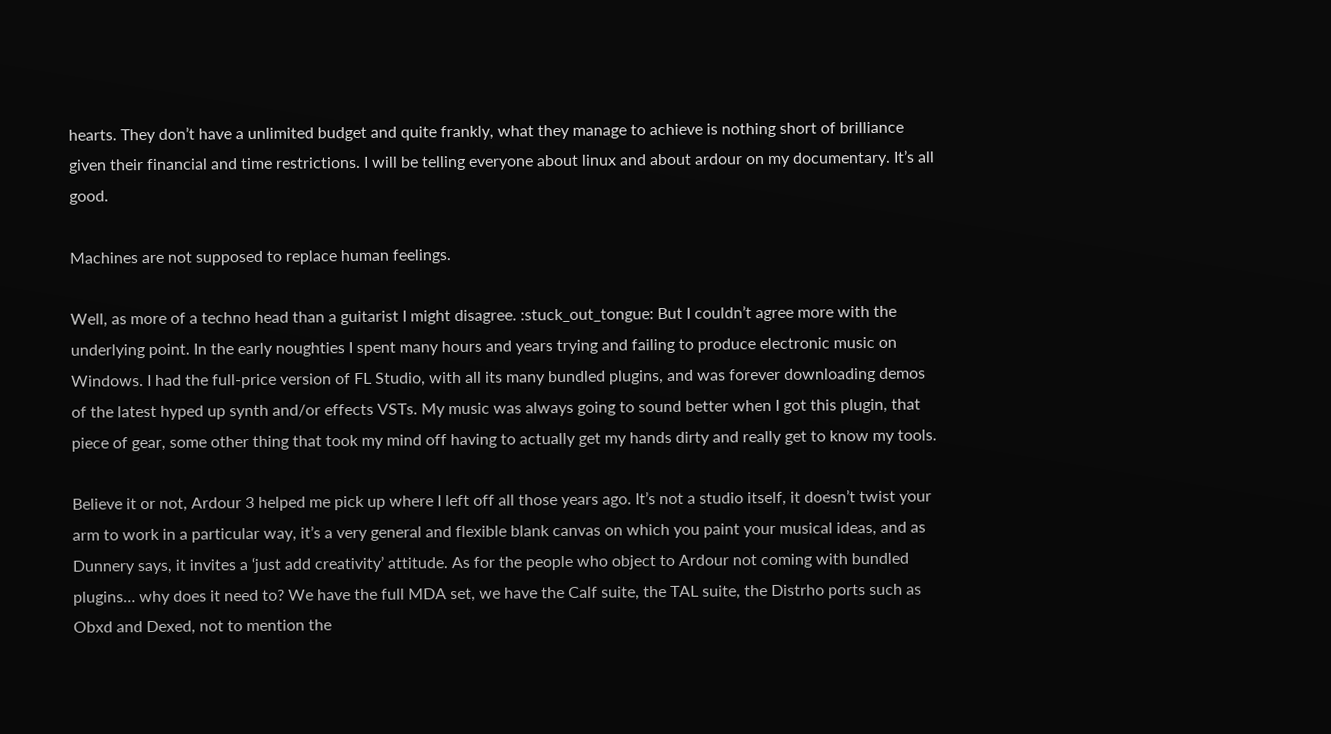hearts. They don’t have a unlimited budget and quite frankly, what they manage to achieve is nothing short of brilliance given their financial and time restrictions. I will be telling everyone about linux and about ardour on my documentary. It’s all good.

Machines are not supposed to replace human feelings.

Well, as more of a techno head than a guitarist I might disagree. :stuck_out_tongue: But I couldn’t agree more with the underlying point. In the early noughties I spent many hours and years trying and failing to produce electronic music on Windows. I had the full-price version of FL Studio, with all its many bundled plugins, and was forever downloading demos of the latest hyped up synth and/or effects VSTs. My music was always going to sound better when I got this plugin, that piece of gear, some other thing that took my mind off having to actually get my hands dirty and really get to know my tools.

Believe it or not, Ardour 3 helped me pick up where I left off all those years ago. It’s not a studio itself, it doesn’t twist your arm to work in a particular way, it’s a very general and flexible blank canvas on which you paint your musical ideas, and as Dunnery says, it invites a ‘just add creativity’ attitude. As for the people who object to Ardour not coming with bundled plugins… why does it need to? We have the full MDA set, we have the Calf suite, the TAL suite, the Distrho ports such as Obxd and Dexed, not to mention the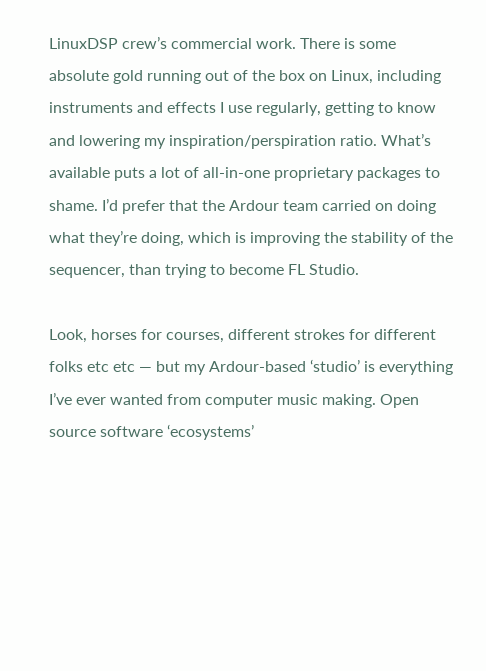LinuxDSP crew’s commercial work. There is some absolute gold running out of the box on Linux, including instruments and effects I use regularly, getting to know and lowering my inspiration/perspiration ratio. What’s available puts a lot of all-in-one proprietary packages to shame. I’d prefer that the Ardour team carried on doing what they’re doing, which is improving the stability of the sequencer, than trying to become FL Studio.

Look, horses for courses, different strokes for different folks etc etc — but my Ardour-based ‘studio’ is everything I’ve ever wanted from computer music making. Open source software ‘ecosystems’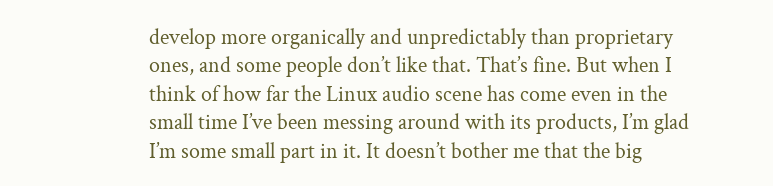develop more organically and unpredictably than proprietary ones, and some people don’t like that. That’s fine. But when I think of how far the Linux audio scene has come even in the small time I’ve been messing around with its products, I’m glad I’m some small part in it. It doesn’t bother me that the big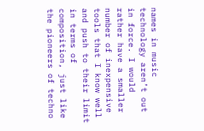names in music technology aren’t out in force. I would rather have a smaller number of inexpensive tools that I know well and push to their limit in terms of composition, just like the pioneers of techno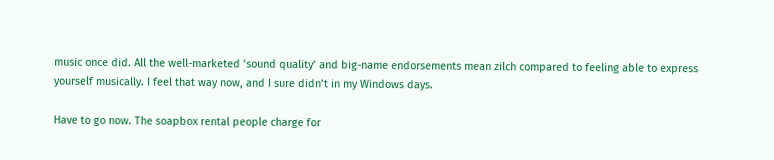music once did. All the well-marketed ’sound quality’ and big-name endorsements mean zilch compared to feeling able to express yourself musically. I feel that way now, and I sure didn’t in my Windows days.

Have to go now. The soapbox rental people charge for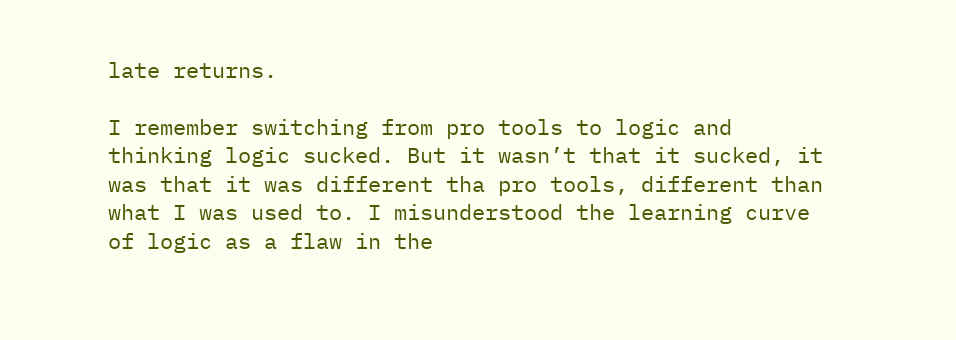late returns.

I remember switching from pro tools to logic and thinking logic sucked. But it wasn’t that it sucked, it was that it was different tha pro tools, different than what I was used to. I misunderstood the learning curve of logic as a flaw in the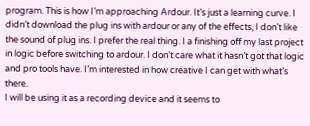program. This is how I’m approaching Ardour. It’s just a learning curve. I didn’t download the plug ins with ardour or any of the effects, I don’t like the sound of plug ins. I prefer the real thing. I a finishing off my last project in logic before switching to ardour. I don’t care what it hasn’t got that logic and pro tools have. I’m interested in how creative I can get with what’s there.
I will be using it as a recording device and it seems to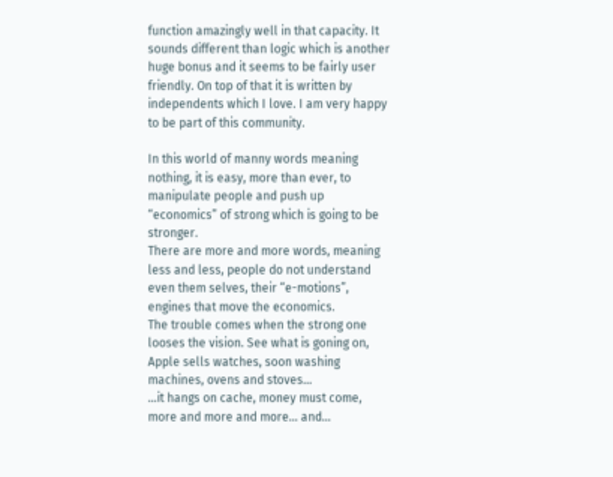function amazingly well in that capacity. It sounds different than logic which is another huge bonus and it seems to be fairly user friendly. On top of that it is written by independents which I love. I am very happy to be part of this community.

In this world of manny words meaning nothing, it is easy, more than ever, to manipulate people and push up “economics” of strong which is going to be stronger.
There are more and more words, meaning less and less, people do not understand even them selves, their “e-motions”, engines that move the economics.
The trouble comes when the strong one looses the vision. See what is goning on, Apple sells watches, soon washing machines, ovens and stoves…
…it hangs on cache, money must come, more and more and more… and…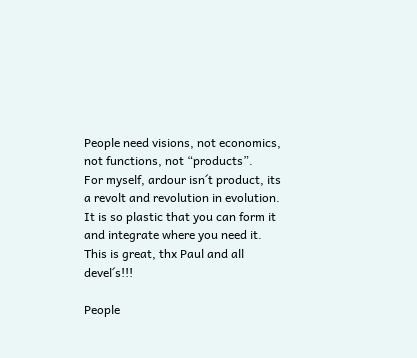People need visions, not economics, not functions, not “products”.
For myself, ardour isn´t product, its a revolt and revolution in evolution.
It is so plastic that you can form it and integrate where you need it.
This is great, thx Paul and all devel´s!!!

People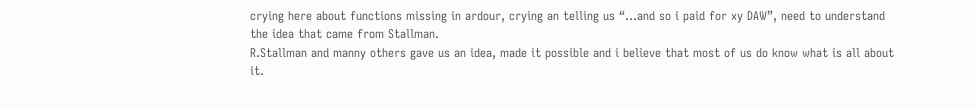crying here about functions missing in ardour, crying an telling us “…and so i paid for xy DAW”, need to understand the idea that came from Stallman.
R.Stallman and manny others gave us an idea, made it possible and i believe that most of us do know what is all about it.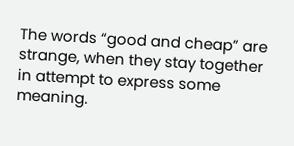The words “good and cheap” are strange, when they stay together in attempt to express some meaning.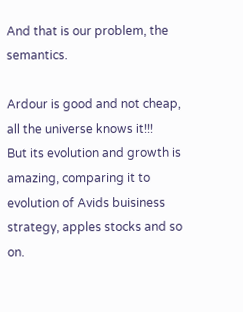And that is our problem, the semantics.

Ardour is good and not cheap, all the universe knows it!!!
But its evolution and growth is amazing, comparing it to evolution of Avids buisiness strategy, apples stocks and so on.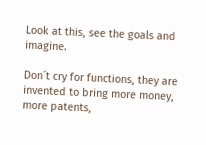Look at this, see the goals and imagine.

Don´t cry for functions, they are invented to bring more money, more patents,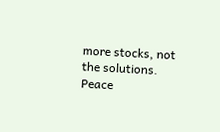more stocks, not the solutions.
Peace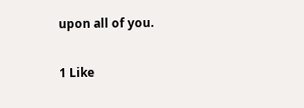upon all of you.

1 Like